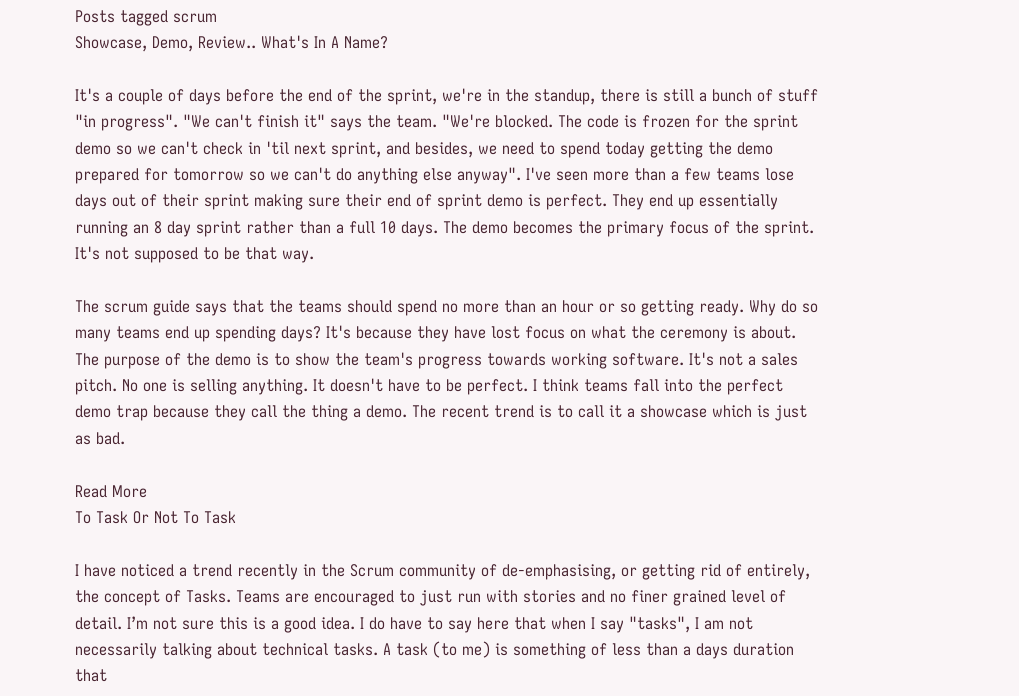Posts tagged scrum
Showcase, Demo, Review.. What's In A Name?

It's a couple of days before the end of the sprint, we're in the standup, there is still a bunch of stuff "in progress". "We can't finish it" says the team. "We're blocked. The code is frozen for the sprint demo so we can't check in 'til next sprint, and besides, we need to spend today getting the demo prepared for tomorrow so we can't do anything else anyway". I've seen more than a few teams lose days out of their sprint making sure their end of sprint demo is perfect. They end up essentially running an 8 day sprint rather than a full 10 days. The demo becomes the primary focus of the sprint. It's not supposed to be that way.

The scrum guide says that the teams should spend no more than an hour or so getting ready. Why do so many teams end up spending days? It's because they have lost focus on what the ceremony is about. The purpose of the demo is to show the team's progress towards working software. It's not a sales pitch. No one is selling anything. It doesn't have to be perfect. I think teams fall into the perfect demo trap because they call the thing a demo. The recent trend is to call it a showcase which is just as bad.

Read More
To Task Or Not To Task

I have noticed a trend recently in the Scrum community of de-emphasising, or getting rid of entirely, the concept of Tasks. Teams are encouraged to just run with stories and no finer grained level of detail. I’m not sure this is a good idea. I do have to say here that when I say "tasks", I am not necessarily talking about technical tasks. A task (to me) is something of less than a days duration that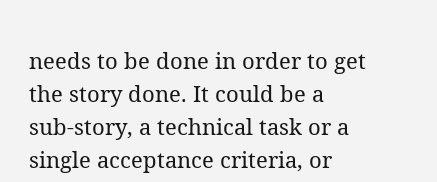needs to be done in order to get the story done. It could be a sub-story, a technical task or a single acceptance criteria, or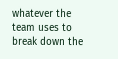whatever the team uses to break down the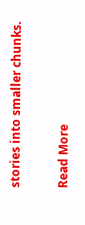stories into smaller chunks.

Read More